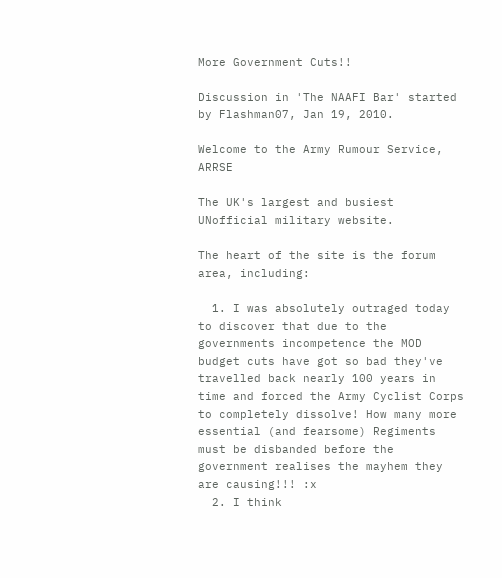More Government Cuts!!

Discussion in 'The NAAFI Bar' started by Flashman07, Jan 19, 2010.

Welcome to the Army Rumour Service, ARRSE

The UK's largest and busiest UNofficial military website.

The heart of the site is the forum area, including:

  1. I was absolutely outraged today to discover that due to the governments incompetence the MOD budget cuts have got so bad they've travelled back nearly 100 years in time and forced the Army Cyclist Corps to completely dissolve! How many more essential (and fearsome) Regiments must be disbanded before the government realises the mayhem they are causing!!! :x
  2. I think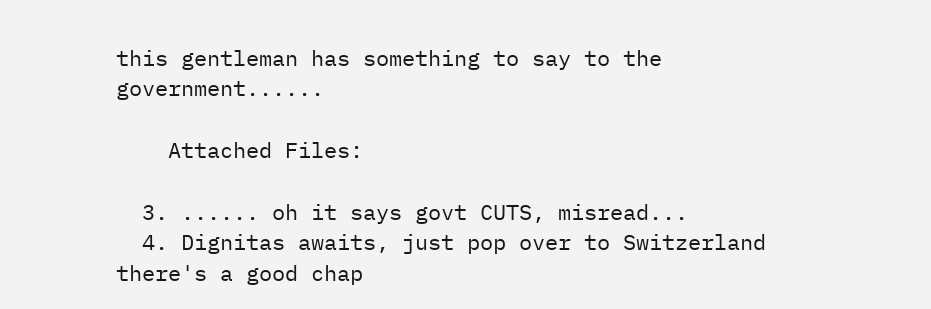this gentleman has something to say to the government......

    Attached Files:

  3. ...... oh it says govt CUTS, misread...
  4. Dignitas awaits, just pop over to Switzerland there's a good chap